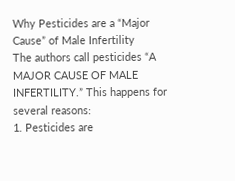Why Pesticides are a “Major Cause” of Male Infertility
The authors call pesticides “A MAJOR CAUSE OF MALE INFERTILITY.” This happens for several reasons:
1. Pesticides are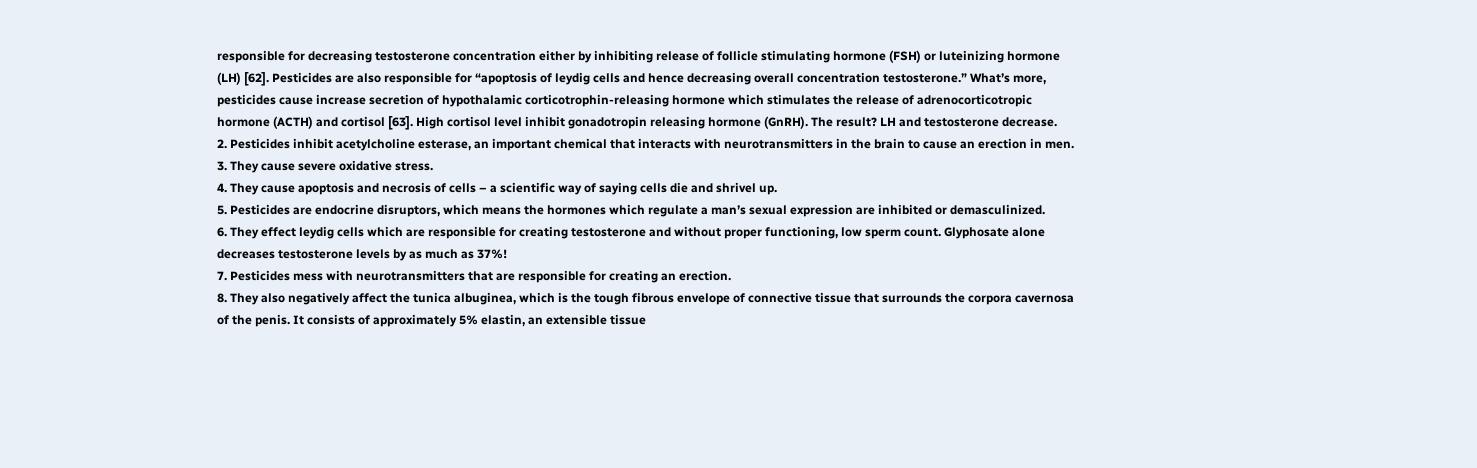responsible for decreasing testosterone concentration either by inhibiting release of follicle stimulating hormone (FSH) or luteinizing hormone (LH) [62]. Pesticides are also responsible for “apoptosis of leydig cells and hence decreasing overall concentration testosterone.” What’s more, pesticides cause increase secretion of hypothalamic corticotrophin-releasing hormone which stimulates the release of adrenocorticotropic hormone (ACTH) and cortisol [63]. High cortisol level inhibit gonadotropin releasing hormone (GnRH). The result? LH and testosterone decrease.
2. Pesticides inhibit acetylcholine esterase, an important chemical that interacts with neurotransmitters in the brain to cause an erection in men.
3. They cause severe oxidative stress.
4. They cause apoptosis and necrosis of cells – a scientific way of saying cells die and shrivel up.
5. Pesticides are endocrine disruptors, which means the hormones which regulate a man’s sexual expression are inhibited or demasculinized.
6. They effect leydig cells which are responsible for creating testosterone and without proper functioning, low sperm count. Glyphosate alone decreases testosterone levels by as much as 37%!
7. Pesticides mess with neurotransmitters that are responsible for creating an erection.
8. They also negatively affect the tunica albuginea, which is the tough fibrous envelope of connective tissue that surrounds the corpora cavernosa of the penis. It consists of approximately 5% elastin, an extensible tissue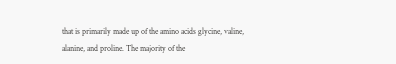that is primarily made up of the amino acids glycine, valine, alanine, and proline. The majority of the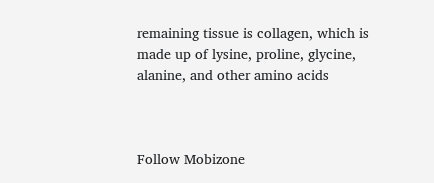remaining tissue is collagen, which is made up of lysine, proline, glycine, alanine, and other amino acids



Follow Mobizone